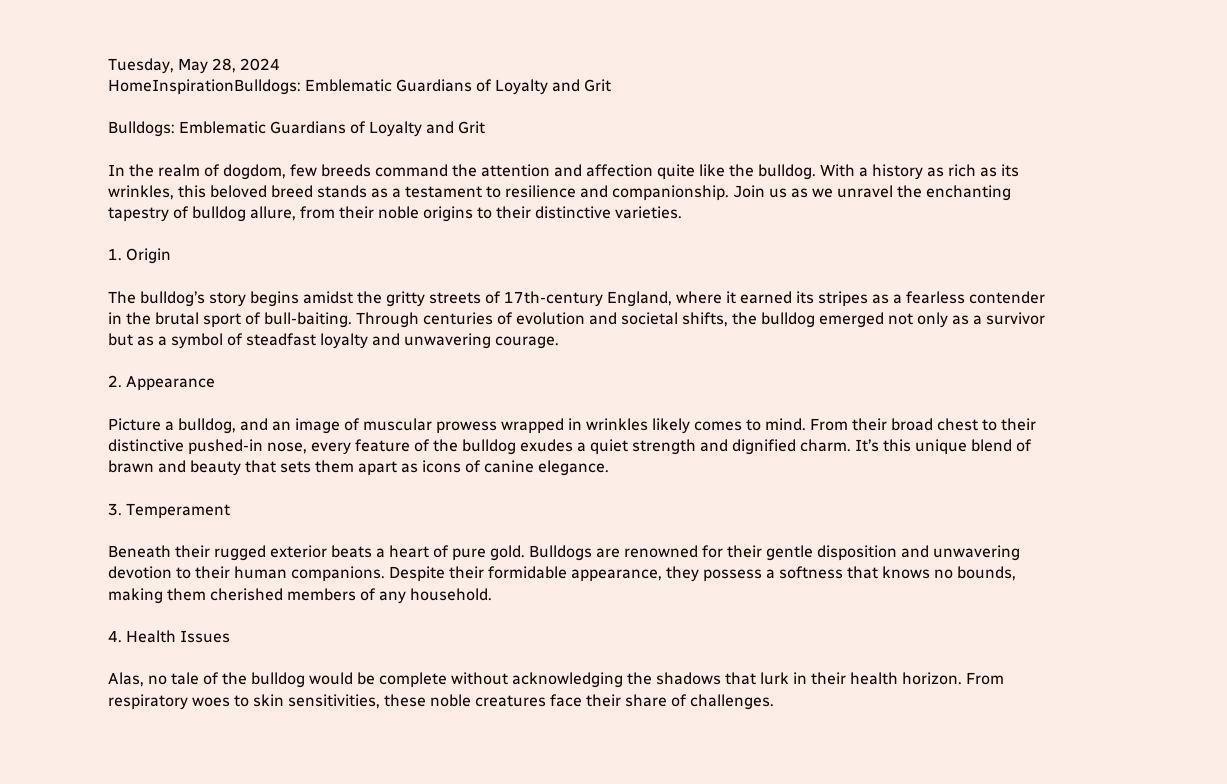Tuesday, May 28, 2024
HomeInspirationBulldogs: Emblematic Guardians of Loyalty and Grit

Bulldogs: Emblematic Guardians of Loyalty and Grit

In the realm of dogdom, few breeds command the attention and affection quite like the bulldog. With a history as rich as its wrinkles, this beloved breed stands as a testament to resilience and companionship. Join us as we unravel the enchanting tapestry of bulldog allure, from their noble origins to their distinctive varieties.

1. Origin

The bulldog’s story begins amidst the gritty streets of 17th-century England, where it earned its stripes as a fearless contender in the brutal sport of bull-baiting. Through centuries of evolution and societal shifts, the bulldog emerged not only as a survivor but as a symbol of steadfast loyalty and unwavering courage.

2. Appearance

Picture a bulldog, and an image of muscular prowess wrapped in wrinkles likely comes to mind. From their broad chest to their distinctive pushed-in nose, every feature of the bulldog exudes a quiet strength and dignified charm. It’s this unique blend of brawn and beauty that sets them apart as icons of canine elegance.

3. Temperament

Beneath their rugged exterior beats a heart of pure gold. Bulldogs are renowned for their gentle disposition and unwavering devotion to their human companions. Despite their formidable appearance, they possess a softness that knows no bounds, making them cherished members of any household.

4. Health Issues

Alas, no tale of the bulldog would be complete without acknowledging the shadows that lurk in their health horizon. From respiratory woes to skin sensitivities, these noble creatures face their share of challenges.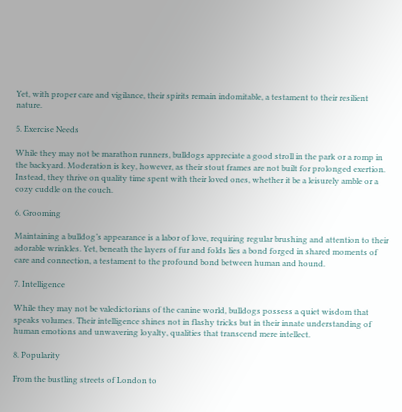Yet, with proper care and vigilance, their spirits remain indomitable, a testament to their resilient nature.

5. Exercise Needs

While they may not be marathon runners, bulldogs appreciate a good stroll in the park or a romp in the backyard. Moderation is key, however, as their stout frames are not built for prolonged exertion. Instead, they thrive on quality time spent with their loved ones, whether it be a leisurely amble or a cozy cuddle on the couch.

6. Grooming

Maintaining a bulldog’s appearance is a labor of love, requiring regular brushing and attention to their adorable wrinkles. Yet, beneath the layers of fur and folds lies a bond forged in shared moments of care and connection, a testament to the profound bond between human and hound.

7. Intelligence

While they may not be valedictorians of the canine world, bulldogs possess a quiet wisdom that speaks volumes. Their intelligence shines not in flashy tricks but in their innate understanding of human emotions and unwavering loyalty, qualities that transcend mere intellect.

8. Popularity

From the bustling streets of London to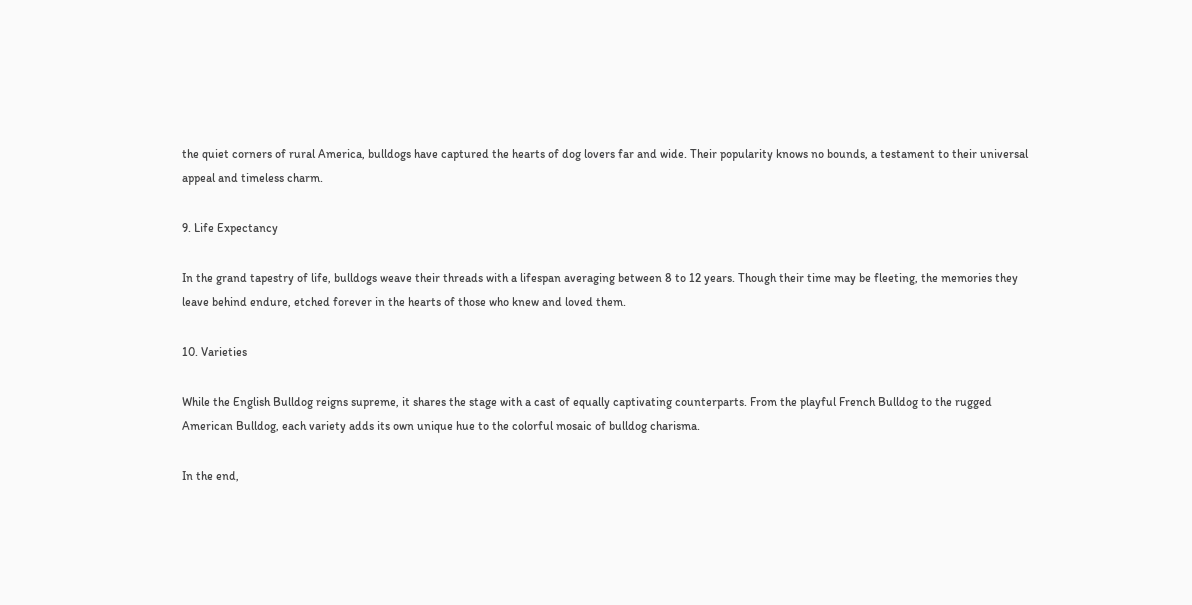the quiet corners of rural America, bulldogs have captured the hearts of dog lovers far and wide. Their popularity knows no bounds, a testament to their universal appeal and timeless charm.

9. Life Expectancy

In the grand tapestry of life, bulldogs weave their threads with a lifespan averaging between 8 to 12 years. Though their time may be fleeting, the memories they leave behind endure, etched forever in the hearts of those who knew and loved them.

10. Varieties

While the English Bulldog reigns supreme, it shares the stage with a cast of equally captivating counterparts. From the playful French Bulldog to the rugged American Bulldog, each variety adds its own unique hue to the colorful mosaic of bulldog charisma.

In the end,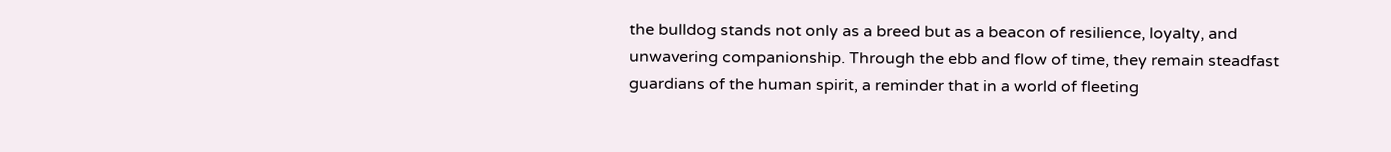the bulldog stands not only as a breed but as a beacon of resilience, loyalty, and unwavering companionship. Through the ebb and flow of time, they remain steadfast guardians of the human spirit, a reminder that in a world of fleeting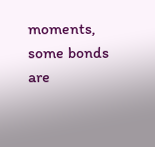moments, some bonds are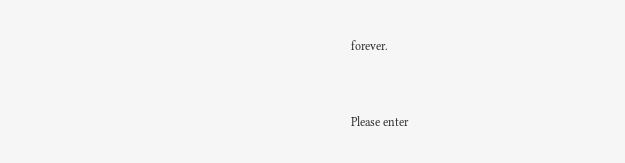forever.



Please enter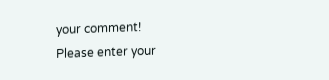your comment!
Please enter your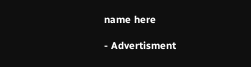name here

- Advertisment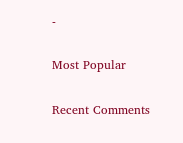-

Most Popular

Recent Comments